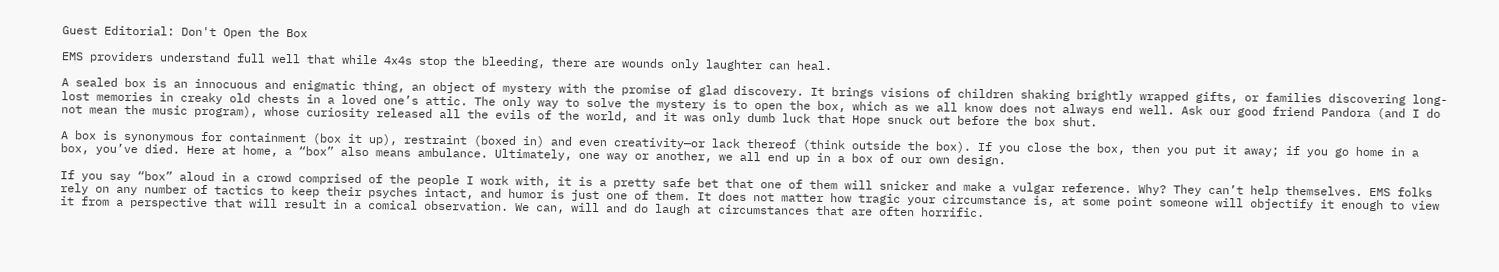Guest Editorial: Don't Open the Box

EMS providers understand full well that while 4x4s stop the bleeding, there are wounds only laughter can heal.

A sealed box is an innocuous and enigmatic thing, an object of mystery with the promise of glad discovery. It brings visions of children shaking brightly wrapped gifts, or families discovering long-lost memories in creaky old chests in a loved one’s attic. The only way to solve the mystery is to open the box, which as we all know does not always end well. Ask our good friend Pandora (and I do not mean the music program), whose curiosity released all the evils of the world, and it was only dumb luck that Hope snuck out before the box shut.

A box is synonymous for containment (box it up), restraint (boxed in) and even creativity—or lack thereof (think outside the box). If you close the box, then you put it away; if you go home in a box, you’ve died. Here at home, a “box” also means ambulance. Ultimately, one way or another, we all end up in a box of our own design.

If you say “box” aloud in a crowd comprised of the people I work with, it is a pretty safe bet that one of them will snicker and make a vulgar reference. Why? They can’t help themselves. EMS folks rely on any number of tactics to keep their psyches intact, and humor is just one of them. It does not matter how tragic your circumstance is, at some point someone will objectify it enough to view it from a perspective that will result in a comical observation. We can, will and do laugh at circumstances that are often horrific.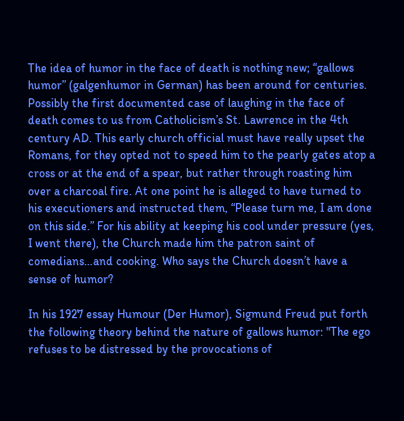The idea of humor in the face of death is nothing new; “gallows humor” (galgenhumor in German) has been around for centuries. Possibly the first documented case of laughing in the face of death comes to us from Catholicism’s St. Lawrence in the 4th century AD. This early church official must have really upset the Romans, for they opted not to speed him to the pearly gates atop a cross or at the end of a spear, but rather through roasting him over a charcoal fire. At one point he is alleged to have turned to his executioners and instructed them, “Please turn me, I am done on this side.” For his ability at keeping his cool under pressure (yes, I went there), the Church made him the patron saint of comedians…and cooking. Who says the Church doesn’t have a sense of humor?

In his 1927 essay Humour (Der Humor), Sigmund Freud put forth the following theory behind the nature of gallows humor: "The ego refuses to be distressed by the provocations of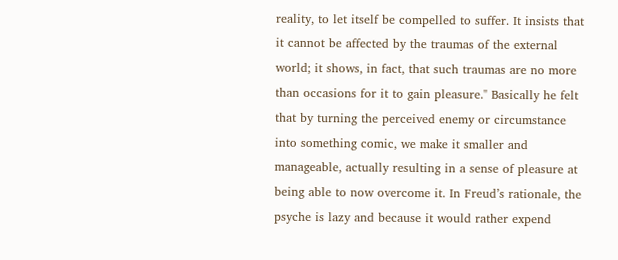reality, to let itself be compelled to suffer. It insists that it cannot be affected by the traumas of the external world; it shows, in fact, that such traumas are no more than occasions for it to gain pleasure." Basically he felt that by turning the perceived enemy or circumstance into something comic, we make it smaller and manageable, actually resulting in a sense of pleasure at being able to now overcome it. In Freud’s rationale, the psyche is lazy and because it would rather expend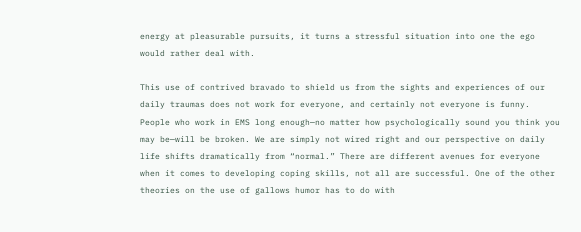energy at pleasurable pursuits, it turns a stressful situation into one the ego would rather deal with.

This use of contrived bravado to shield us from the sights and experiences of our daily traumas does not work for everyone, and certainly not everyone is funny. People who work in EMS long enough—no matter how psychologically sound you think you may be—will be broken. We are simply not wired right and our perspective on daily life shifts dramatically from “normal.” There are different avenues for everyone when it comes to developing coping skills, not all are successful. One of the other theories on the use of gallows humor has to do with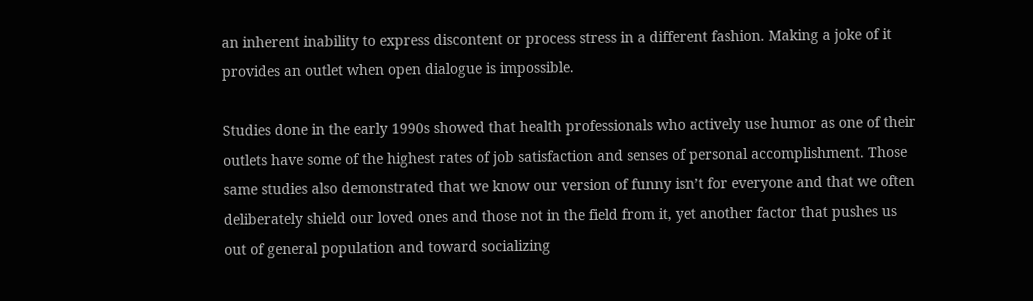an inherent inability to express discontent or process stress in a different fashion. Making a joke of it provides an outlet when open dialogue is impossible.

Studies done in the early 1990s showed that health professionals who actively use humor as one of their outlets have some of the highest rates of job satisfaction and senses of personal accomplishment. Those same studies also demonstrated that we know our version of funny isn’t for everyone and that we often deliberately shield our loved ones and those not in the field from it, yet another factor that pushes us out of general population and toward socializing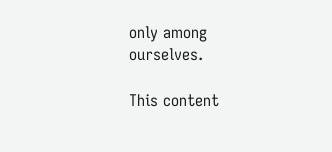only among ourselves.

This content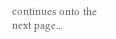continues onto the next page...